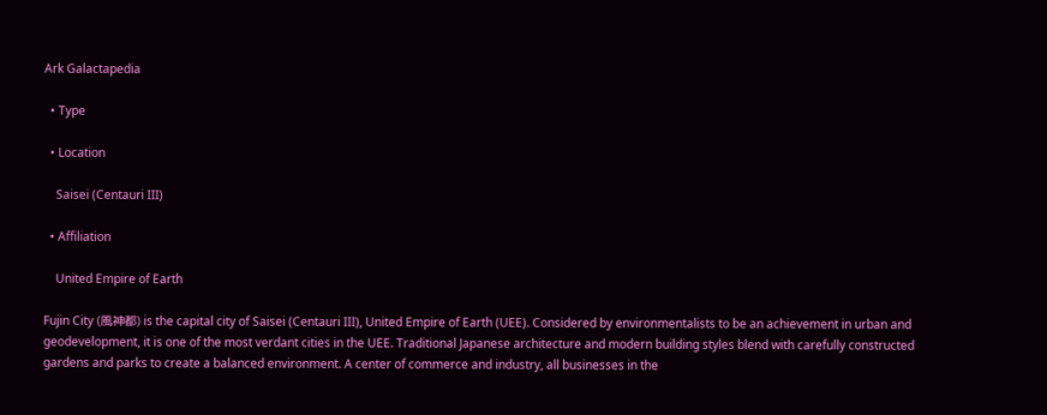Ark Galactapedia

  • Type

  • Location

    Saisei (Centauri III)

  • Affiliation

    United Empire of Earth

Fujin City (風神都) is the capital city of Saisei (Centauri III), United Empire of Earth (UEE). Considered by environmentalists to be an achievement in urban and geodevelopment, it is one of the most verdant cities in the UEE. Traditional Japanese architecture and modern building styles blend with carefully constructed gardens and parks to create a balanced environment. A center of commerce and industry, all businesses in the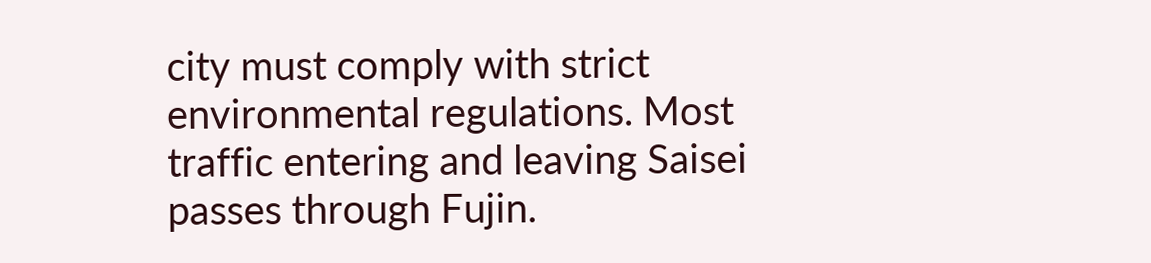city must comply with strict environmental regulations. Most traffic entering and leaving Saisei passes through Fujin.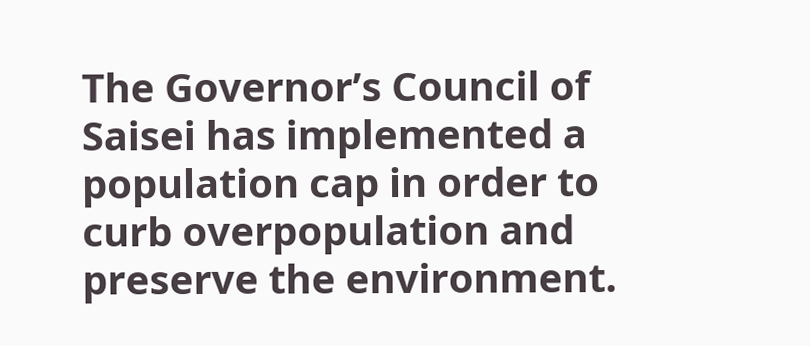The Governor’s Council of Saisei has implemented a population cap in order to curb overpopulation and preserve the environment.